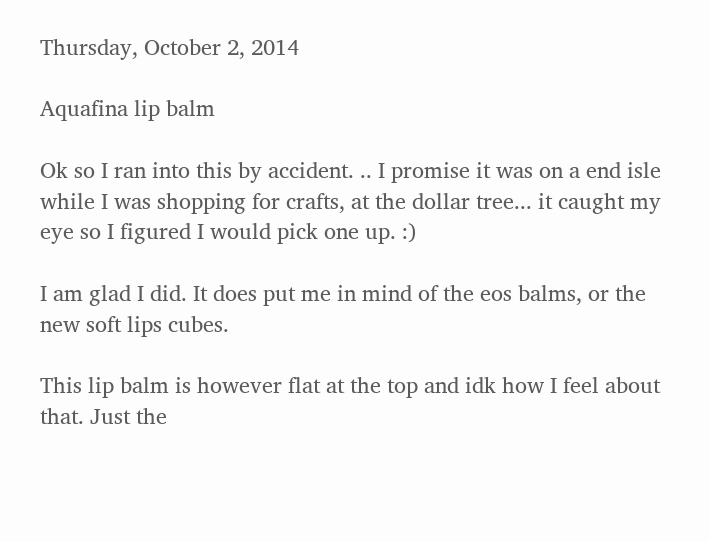Thursday, October 2, 2014

Aquafina lip balm

Ok so I ran into this by accident. .. I promise it was on a end isle while I was shopping for crafts, at the dollar tree... it caught my eye so I figured I would pick one up. :)

I am glad I did. It does put me in mind of the eos balms, or the new soft lips cubes.

This lip balm is however flat at the top and idk how I feel about that. Just the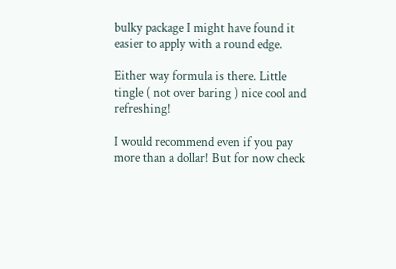bulky package I might have found it easier to apply with a round edge.

Either way formula is there. Little tingle ( not over baring ) nice cool and refreshing!

I would recommend even if you pay more than a dollar! But for now check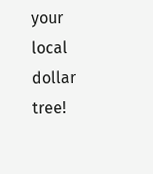your local dollar tree!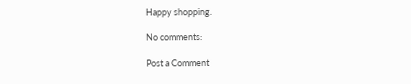Happy shopping.

No comments:

Post a Comment